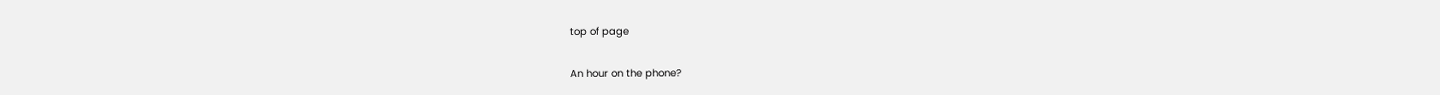top of page

An hour on the phone?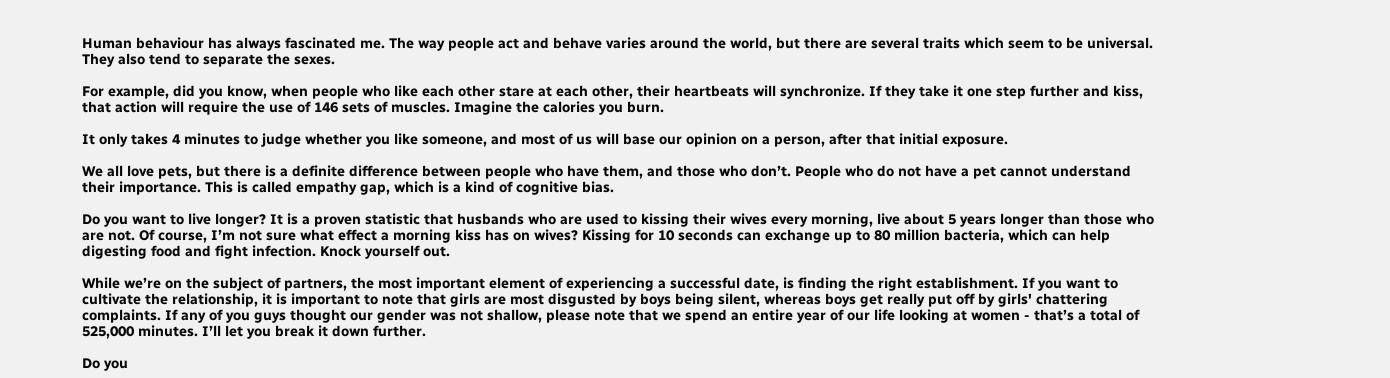Human behaviour has always fascinated me. The way people act and behave varies around the world, but there are several traits which seem to be universal. They also tend to separate the sexes.

For example, did you know, when people who like each other stare at each other, their heartbeats will synchronize. If they take it one step further and kiss, that action will require the use of 146 sets of muscles. Imagine the calories you burn.

It only takes 4 minutes to judge whether you like someone, and most of us will base our opinion on a person, after that initial exposure.

We all love pets, but there is a definite difference between people who have them, and those who don’t. People who do not have a pet cannot understand their importance. This is called empathy gap, which is a kind of cognitive bias.

Do you want to live longer? It is a proven statistic that husbands who are used to kissing their wives every morning, live about 5 years longer than those who are not. Of course, I’m not sure what effect a morning kiss has on wives? Kissing for 10 seconds can exchange up to 80 million bacteria, which can help digesting food and fight infection. Knock yourself out.

While we’re on the subject of partners, the most important element of experiencing a successful date, is finding the right establishment. If you want to cultivate the relationship, it is important to note that girls are most disgusted by boys being silent, whereas boys get really put off by girls' chattering complaints. If any of you guys thought our gender was not shallow, please note that we spend an entire year of our life looking at women - that’s a total of 525,000 minutes. I’ll let you break it down further.

Do you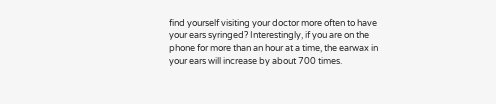find yourself visiting your doctor more often to have your ears syringed? Interestingly, if you are on the phone for more than an hour at a time, the earwax in your ears will increase by about 700 times.